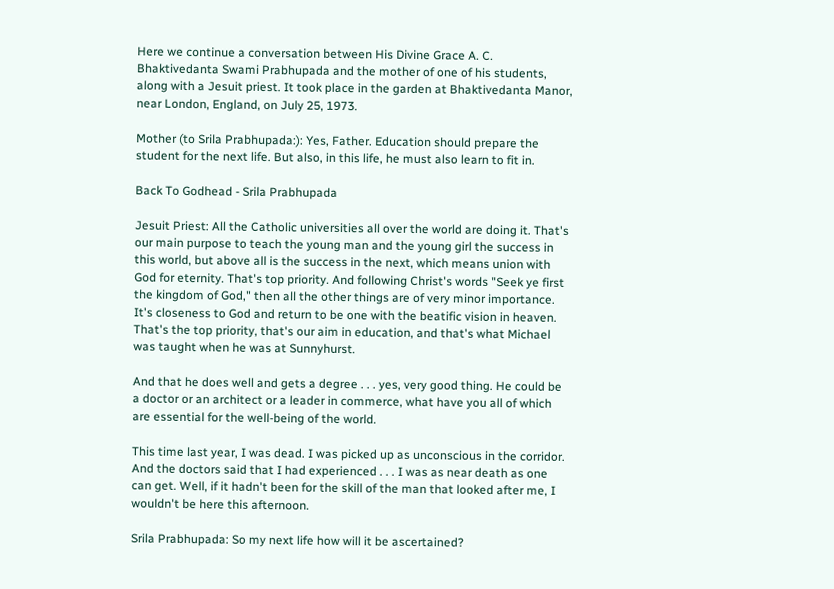Here we continue a conversation between His Divine Grace A. C. Bhaktivedanta Swami Prabhupada and the mother of one of his students, along with a Jesuit priest. It took place in the garden at Bhaktivedanta Manor, near London, England, on July 25, 1973.

Mother (to Srila Prabhupada:): Yes, Father. Education should prepare the student for the next life. But also, in this life, he must also learn to fit in.

Back To Godhead - Srila Prabhupada

Jesuit Priest: All the Catholic universities all over the world are doing it. That's our main purpose to teach the young man and the young girl the success in this world, but above all is the success in the next, which means union with God for eternity. That's top priority. And following Christ's words "Seek ye first the kingdom of God," then all the other things are of very minor importance. It's closeness to God and return to be one with the beatific vision in heaven. That's the top priority, that's our aim in education, and that's what Michael was taught when he was at Sunnyhurst.

And that he does well and gets a degree . . . yes, very good thing. He could be a doctor or an architect or a leader in commerce, what have you all of which are essential for the well-being of the world.

This time last year, I was dead. I was picked up as unconscious in the corridor. And the doctors said that I had experienced . . . I was as near death as one can get. Well, if it hadn't been for the skill of the man that looked after me, I wouldn't be here this afternoon.

Srila Prabhupada: So my next life how will it be ascertained?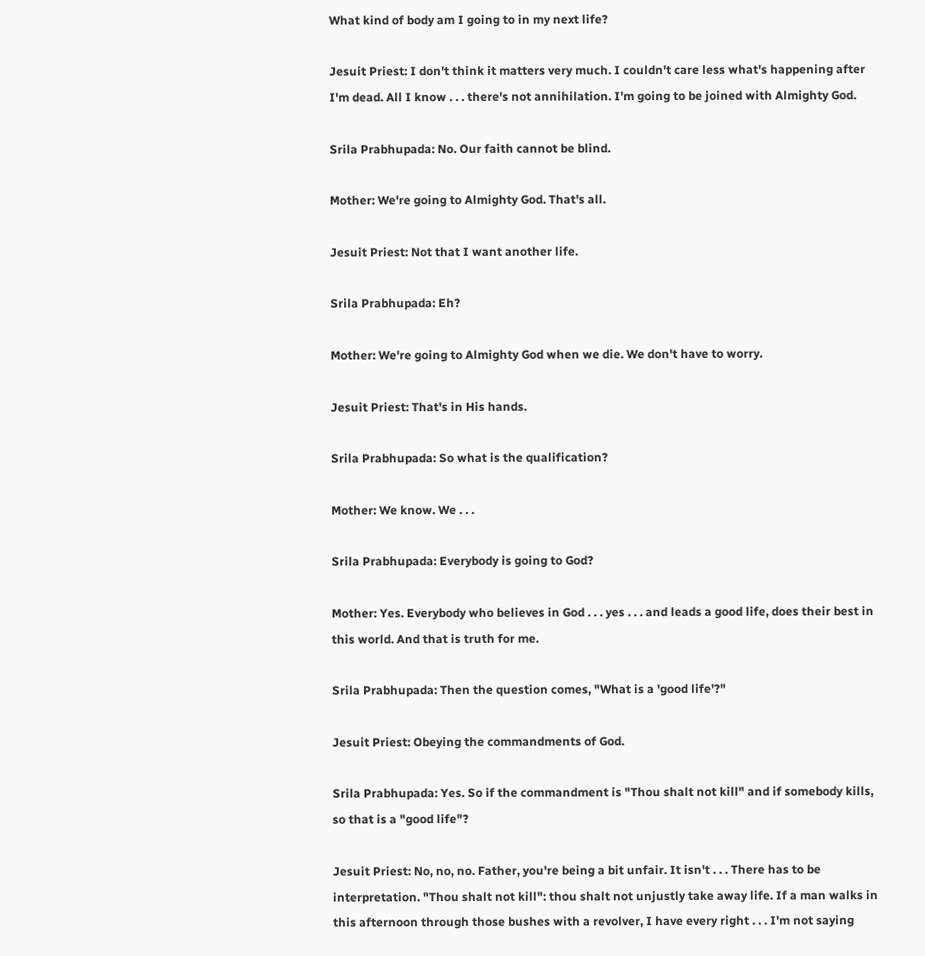What kind of body am I going to in my next life?

Jesuit Priest: I don't think it matters very much. I couldn't care less what's happening after I'm dead. All I know . . . there's not annihilation. I'm going to be joined with Almighty God.

Srila Prabhupada: No. Our faith cannot be blind.

Mother: We're going to Almighty God. That's all.

Jesuit Priest: Not that I want another life.

Srila Prabhupada: Eh?

Mother: We're going to Almighty God when we die. We don't have to worry.

Jesuit Priest: That's in His hands.

Srila Prabhupada: So what is the qualification?

Mother: We know. We . . .

Srila Prabhupada: Everybody is going to God?

Mother: Yes. Everybody who believes in God . . . yes . . . and leads a good life, does their best in this world. And that is truth for me.

Srila Prabhupada: Then the question comes, "What is a 'good life'?"

Jesuit Priest: Obeying the commandments of God.

Srila Prabhupada: Yes. So if the commandment is "Thou shalt not kill" and if somebody kills, so that is a "good life"?

Jesuit Priest: No, no, no. Father, you're being a bit unfair. It isn't . . . There has to be interpretation. "Thou shalt not kill": thou shalt not unjustly take away life. If a man walks in this afternoon through those bushes with a revolver, I have every right . . . I'm not saying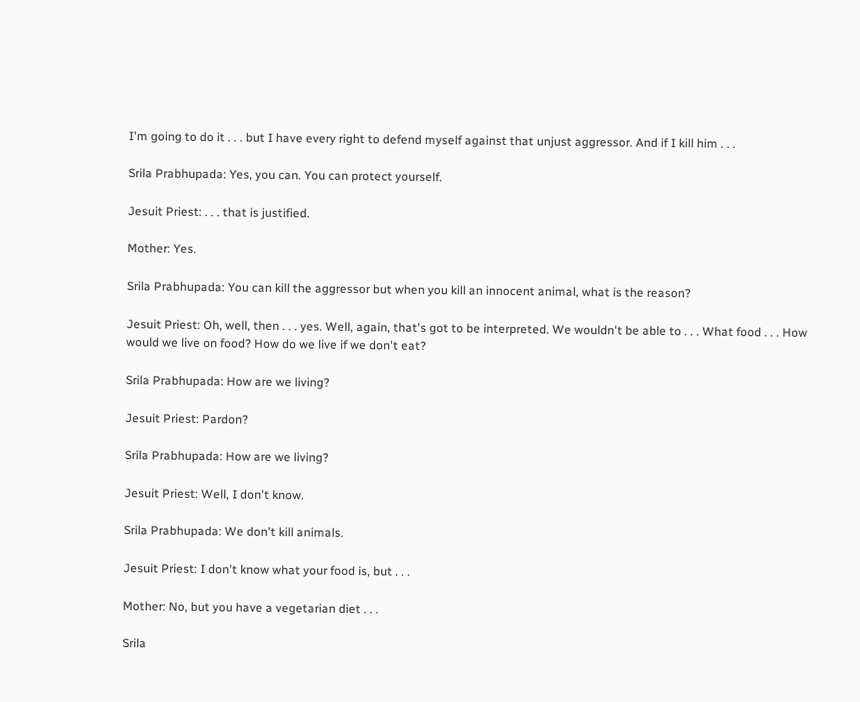I'm going to do it . . . but I have every right to defend myself against that unjust aggressor. And if I kill him . . .

Srila Prabhupada: Yes, you can. You can protect yourself.

Jesuit Priest: . . . that is justified.

Mother: Yes.

Srila Prabhupada: You can kill the aggressor but when you kill an innocent animal, what is the reason?

Jesuit Priest: Oh, well, then . . . yes. Well, again, that's got to be interpreted. We wouldn't be able to . . . What food . . . How would we live on food? How do we live if we don't eat?

Srila Prabhupada: How are we living?

Jesuit Priest: Pardon?

Srila Prabhupada: How are we living?

Jesuit Priest: Well, I don't know.

Srila Prabhupada: We don't kill animals.

Jesuit Priest: I don't know what your food is, but . . .

Mother: No, but you have a vegetarian diet . . .

Srila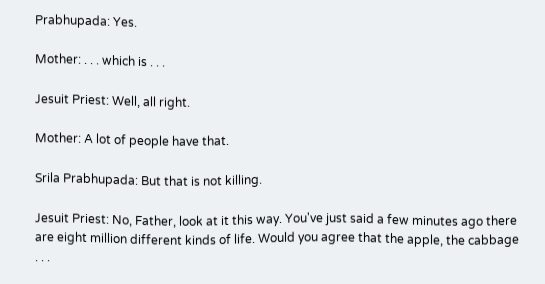Prabhupada: Yes.

Mother: . . . which is . . .

Jesuit Priest: Well, all right.

Mother: A lot of people have that.

Srila Prabhupada: But that is not killing.

Jesuit Priest: No, Father, look at it this way. You've just said a few minutes ago there are eight million different kinds of life. Would you agree that the apple, the cabbage . . .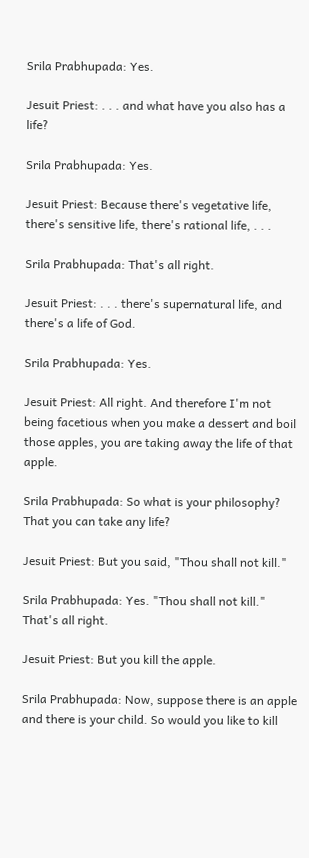Srila Prabhupada: Yes.

Jesuit Priest: . . . and what have you also has a life?

Srila Prabhupada: Yes.

Jesuit Priest: Because there's vegetative life, there's sensitive life, there's rational life, . . .

Srila Prabhupada: That's all right.

Jesuit Priest: . . . there's supernatural life, and there's a life of God.

Srila Prabhupada: Yes.

Jesuit Priest: All right. And therefore I'm not being facetious when you make a dessert and boil those apples, you are taking away the life of that apple.

Srila Prabhupada: So what is your philosophy? That you can take any life?

Jesuit Priest: But you said, "Thou shall not kill."

Srila Prabhupada: Yes. "Thou shall not kill." That's all right.

Jesuit Priest: But you kill the apple.

Srila Prabhupada: Now, suppose there is an apple and there is your child. So would you like to kill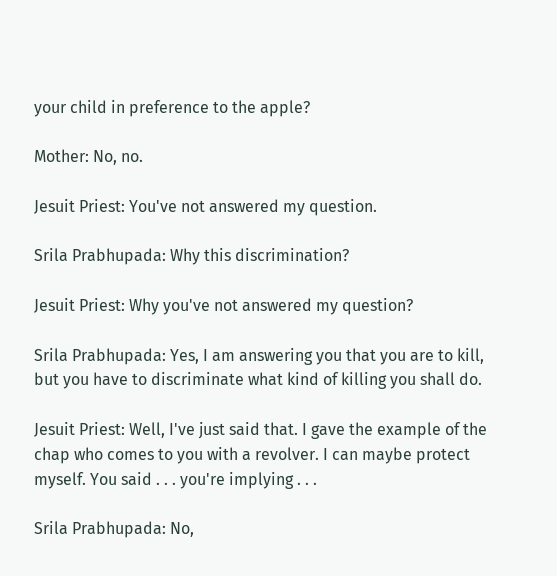your child in preference to the apple?

Mother: No, no.

Jesuit Priest: You've not answered my question.

Srila Prabhupada: Why this discrimination?

Jesuit Priest: Why you've not answered my question?

Srila Prabhupada: Yes, I am answering you that you are to kill, but you have to discriminate what kind of killing you shall do.

Jesuit Priest: Well, I've just said that. I gave the example of the chap who comes to you with a revolver. I can maybe protect myself. You said . . . you're implying . . .

Srila Prabhupada: No,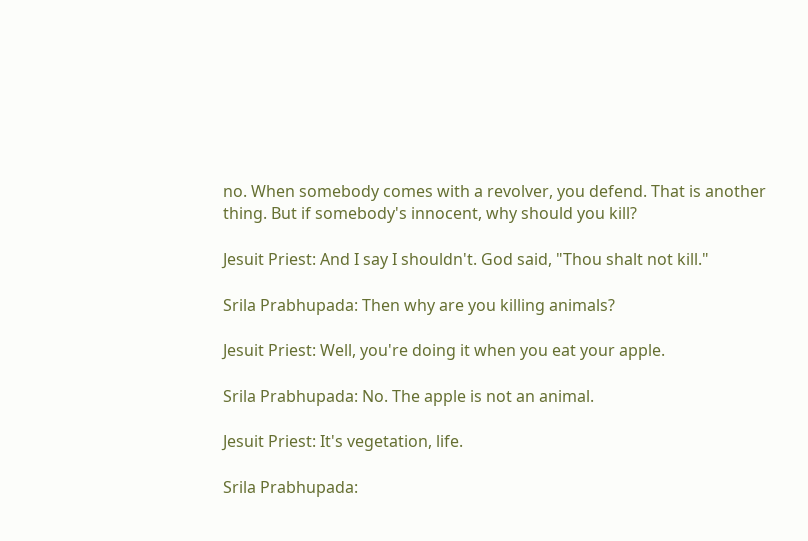no. When somebody comes with a revolver, you defend. That is another thing. But if somebody's innocent, why should you kill?

Jesuit Priest: And I say I shouldn't. God said, "Thou shalt not kill."

Srila Prabhupada: Then why are you killing animals?

Jesuit Priest: Well, you're doing it when you eat your apple.

Srila Prabhupada: No. The apple is not an animal.

Jesuit Priest: It's vegetation, life.

Srila Prabhupada: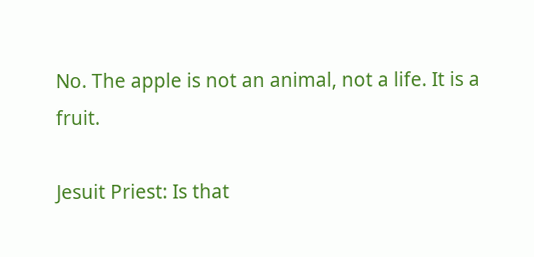No. The apple is not an animal, not a life. It is a fruit.

Jesuit Priest: Is that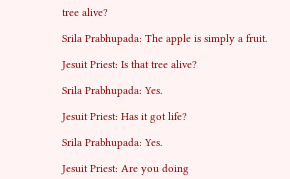tree alive?

Srila Prabhupada: The apple is simply a fruit.

Jesuit Priest: Is that tree alive?

Srila Prabhupada: Yes.

Jesuit Priest: Has it got life?

Srila Prabhupada: Yes.

Jesuit Priest: Are you doing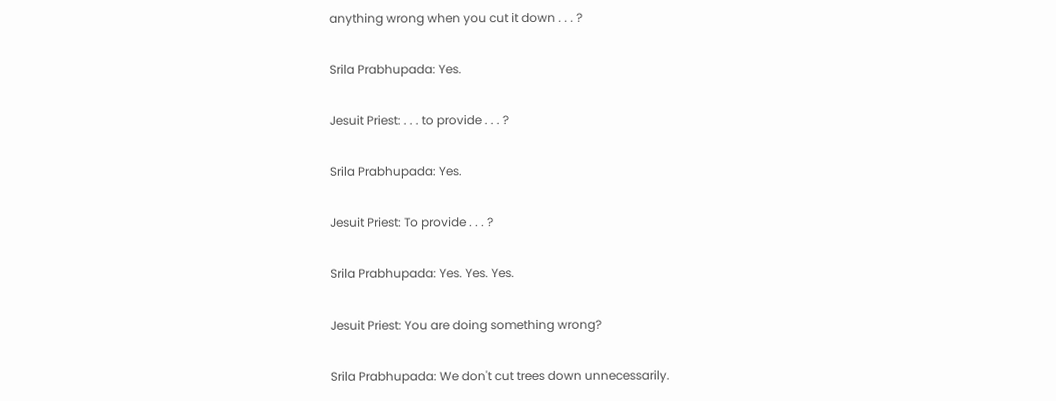anything wrong when you cut it down . . . ?

Srila Prabhupada: Yes.

Jesuit Priest: . . . to provide . . . ?

Srila Prabhupada: Yes.

Jesuit Priest: To provide . . . ?

Srila Prabhupada: Yes. Yes. Yes.

Jesuit Priest: You are doing something wrong?

Srila Prabhupada: We don't cut trees down unnecessarily.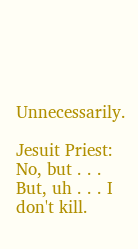Unnecessarily.

Jesuit Priest: No, but . . . But, uh . . . I don't kill.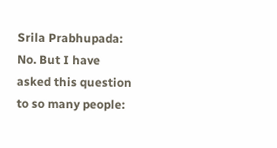Srila Prabhupada: No. But I have asked this question to so many people: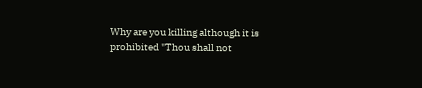Why are you killing although it is prohibited "Thou shall not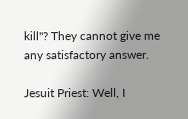kill"? They cannot give me any satisfactory answer.

Jesuit Priest: Well, I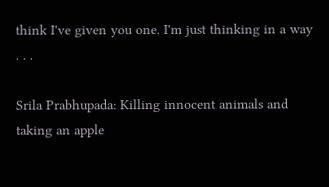think I've given you one. I'm just thinking in a way . . .

Srila Prabhupada: Killing innocent animals and taking an apple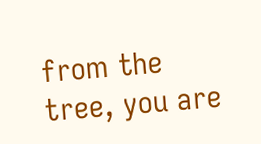from the tree, you are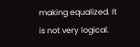making equalized. It is not very logical.